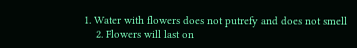1. Water with flowers does not putrefy and does not smell
    2. Flowers will last on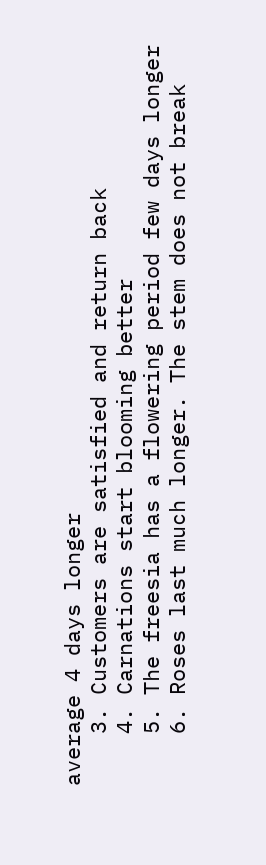average 4 days longer
    3. Customers are satisfied and return back
    4. Carnations start blooming better
    5. The freesia has a flowering period few days longer
    6. Roses last much longer. The stem does not break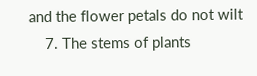and the flower petals do not wilt
    7. The stems of plants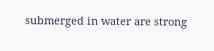submerged in water are strong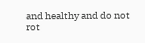and healthy and do not rot